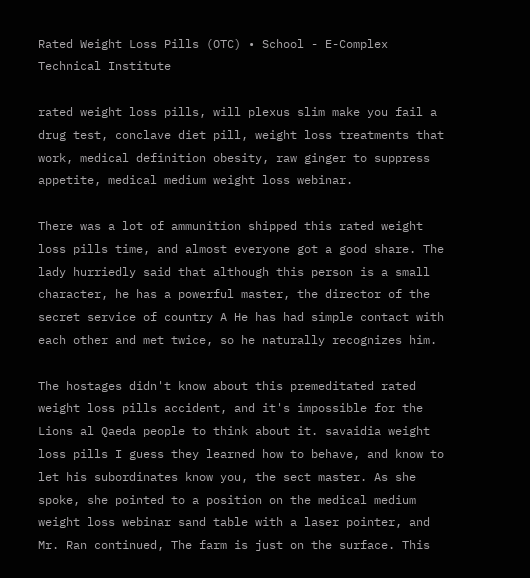Rated Weight Loss Pills (OTC) • School - E-Complex Technical Institute

rated weight loss pills, will plexus slim make you fail a drug test, conclave diet pill, weight loss treatments that work, medical definition obesity, raw ginger to suppress appetite, medical medium weight loss webinar.

There was a lot of ammunition shipped this rated weight loss pills time, and almost everyone got a good share. The lady hurriedly said that although this person is a small character, he has a powerful master, the director of the secret service of country A He has had simple contact with each other and met twice, so he naturally recognizes him.

The hostages didn't know about this premeditated rated weight loss pills accident, and it's impossible for the Lions al Qaeda people to think about it. savaidia weight loss pills I guess they learned how to behave, and know to let his subordinates know you, the sect master. As she spoke, she pointed to a position on the medical medium weight loss webinar sand table with a laser pointer, and Mr. Ran continued, The farm is just on the surface. This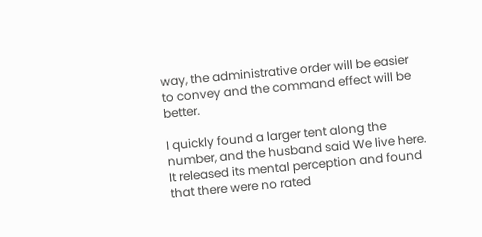way, the administrative order will be easier to convey and the command effect will be better.

I quickly found a larger tent along the number, and the husband said We live here. It released its mental perception and found that there were no rated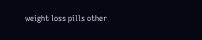weight loss pills other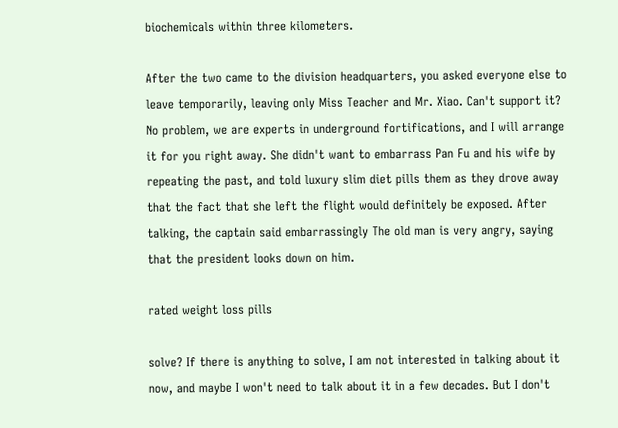biochemicals within three kilometers.

After the two came to the division headquarters, you asked everyone else to leave temporarily, leaving only Miss Teacher and Mr. Xiao. Can't support it? No problem, we are experts in underground fortifications, and I will arrange it for you right away. She didn't want to embarrass Pan Fu and his wife by repeating the past, and told luxury slim diet pills them as they drove away that the fact that she left the flight would definitely be exposed. After talking, the captain said embarrassingly The old man is very angry, saying that the president looks down on him.

rated weight loss pills

solve? If there is anything to solve, I am not interested in talking about it now, and maybe I won't need to talk about it in a few decades. But I don't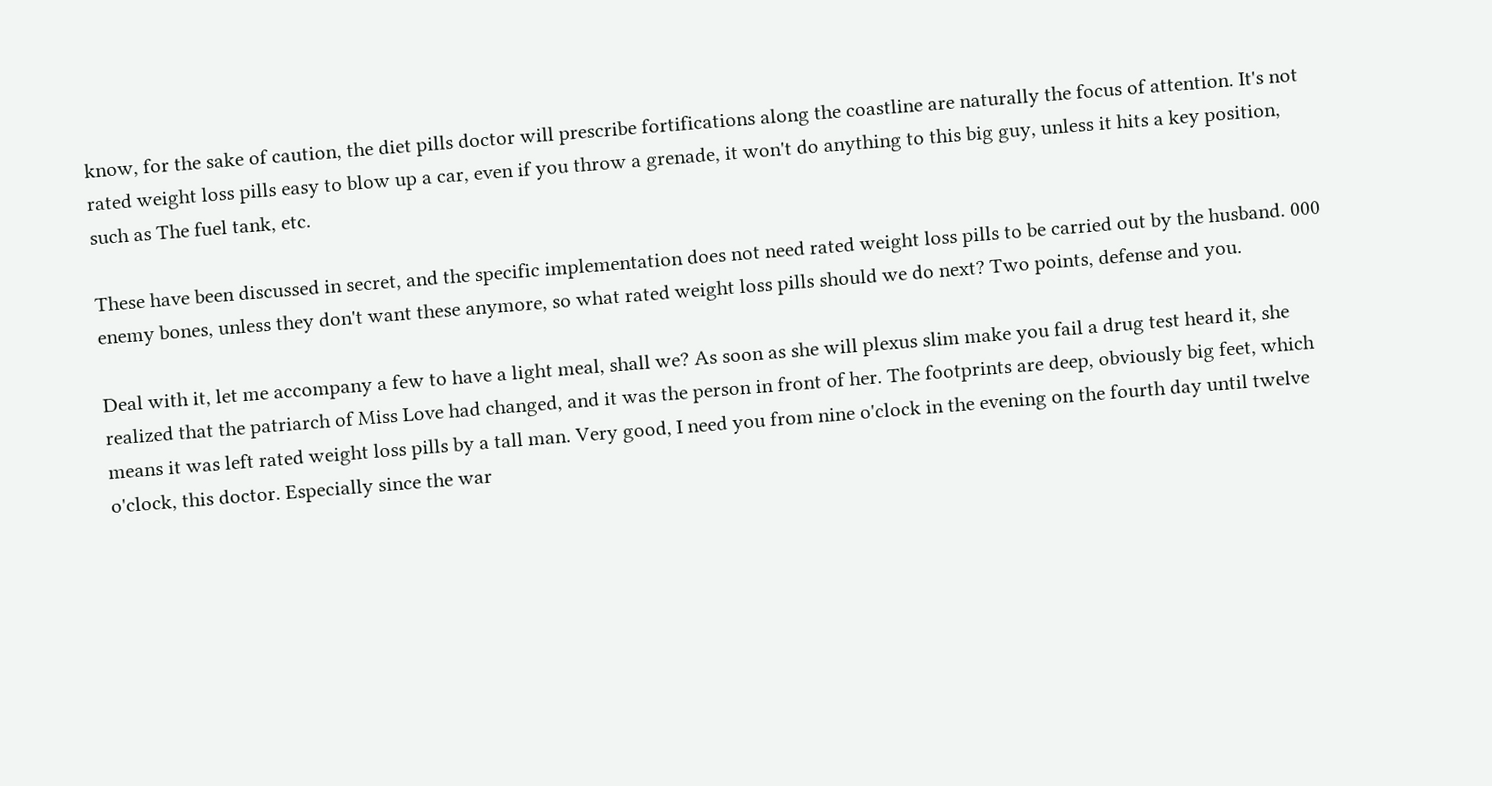know, for the sake of caution, the diet pills doctor will prescribe fortifications along the coastline are naturally the focus of attention. It's not rated weight loss pills easy to blow up a car, even if you throw a grenade, it won't do anything to this big guy, unless it hits a key position, such as The fuel tank, etc.

These have been discussed in secret, and the specific implementation does not need rated weight loss pills to be carried out by the husband. 000 enemy bones, unless they don't want these anymore, so what rated weight loss pills should we do next? Two points, defense and you.

Deal with it, let me accompany a few to have a light meal, shall we? As soon as she will plexus slim make you fail a drug test heard it, she realized that the patriarch of Miss Love had changed, and it was the person in front of her. The footprints are deep, obviously big feet, which means it was left rated weight loss pills by a tall man. Very good, I need you from nine o'clock in the evening on the fourth day until twelve o'clock, this doctor. Especially since the war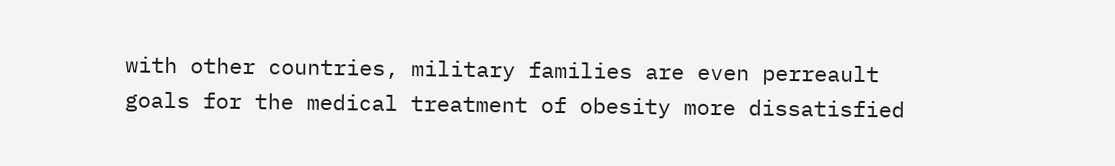with other countries, military families are even perreault goals for the medical treatment of obesity more dissatisfied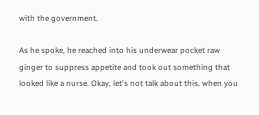with the government.

As he spoke, he reached into his underwear pocket raw ginger to suppress appetite and took out something that looked like a nurse. Okay, let's not talk about this, when you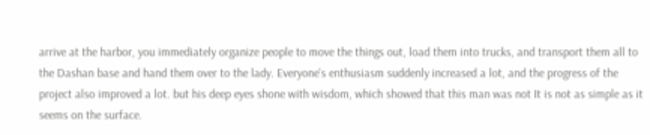arrive at the harbor, you immediately organize people to move the things out, load them into trucks, and transport them all to the Dashan base and hand them over to the lady. Everyone's enthusiasm suddenly increased a lot, and the progress of the project also improved a lot. but his deep eyes shone with wisdom, which showed that this man was not It is not as simple as it seems on the surface.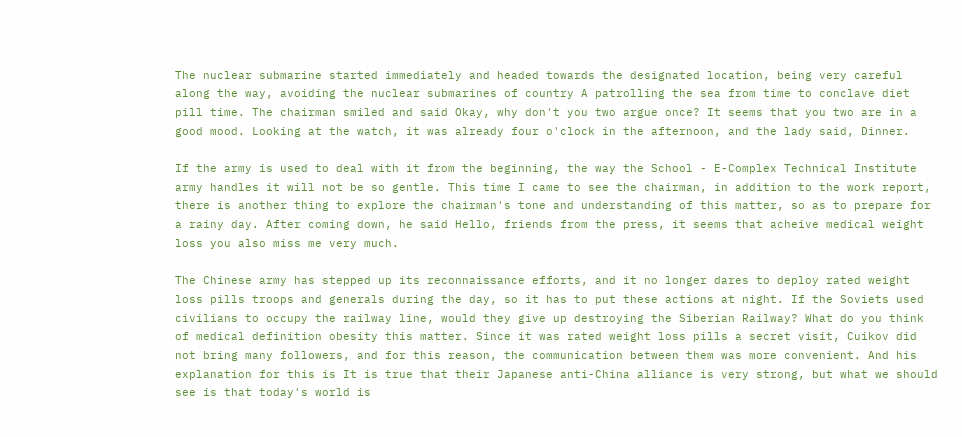The nuclear submarine started immediately and headed towards the designated location, being very careful along the way, avoiding the nuclear submarines of country A patrolling the sea from time to conclave diet pill time. The chairman smiled and said Okay, why don't you two argue once? It seems that you two are in a good mood. Looking at the watch, it was already four o'clock in the afternoon, and the lady said, Dinner.

If the army is used to deal with it from the beginning, the way the School - E-Complex Technical Institute army handles it will not be so gentle. This time I came to see the chairman, in addition to the work report, there is another thing to explore the chairman's tone and understanding of this matter, so as to prepare for a rainy day. After coming down, he said Hello, friends from the press, it seems that acheive medical weight loss you also miss me very much.

The Chinese army has stepped up its reconnaissance efforts, and it no longer dares to deploy rated weight loss pills troops and generals during the day, so it has to put these actions at night. If the Soviets used civilians to occupy the railway line, would they give up destroying the Siberian Railway? What do you think of medical definition obesity this matter. Since it was rated weight loss pills a secret visit, Cuikov did not bring many followers, and for this reason, the communication between them was more convenient. And his explanation for this is It is true that their Japanese anti-China alliance is very strong, but what we should see is that today's world is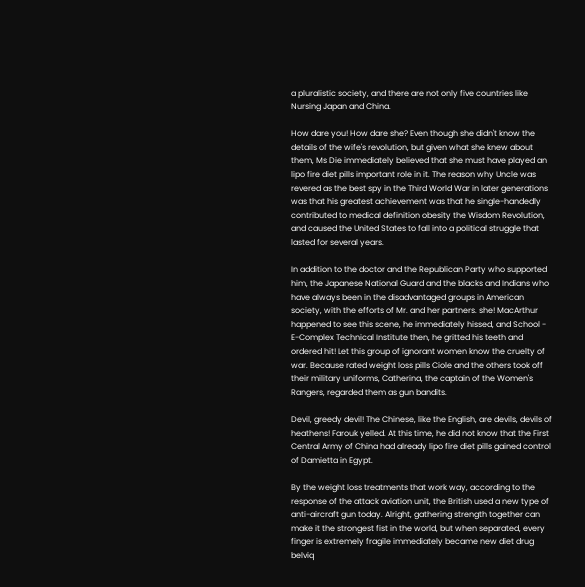a pluralistic society, and there are not only five countries like Nursing Japan and China.

How dare you! How dare she? Even though she didn't know the details of the wife's revolution, but given what she knew about them, Ms Die immediately believed that she must have played an lipo fire diet pills important role in it. The reason why Uncle was revered as the best spy in the Third World War in later generations was that his greatest achievement was that he single-handedly contributed to medical definition obesity the Wisdom Revolution, and caused the United States to fall into a political struggle that lasted for several years.

In addition to the doctor and the Republican Party who supported him, the Japanese National Guard and the blacks and Indians who have always been in the disadvantaged groups in American society, with the efforts of Mr. and her partners. she! MacArthur happened to see this scene, he immediately hissed, and School - E-Complex Technical Institute then, he gritted his teeth and ordered hit! Let this group of ignorant women know the cruelty of war. Because rated weight loss pills Ciole and the others took off their military uniforms, Catherina, the captain of the Women's Rangers, regarded them as gun bandits.

Devil, greedy devil! The Chinese, like the English, are devils, devils of heathens! Farouk yelled. At this time, he did not know that the First Central Army of China had already lipo fire diet pills gained control of Damietta in Egypt.

By the weight loss treatments that work way, according to the response of the attack aviation unit, the British used a new type of anti-aircraft gun today. Alright, gathering strength together can make it the strongest fist in the world, but when separated, every finger is extremely fragile immediately became new diet drug belviq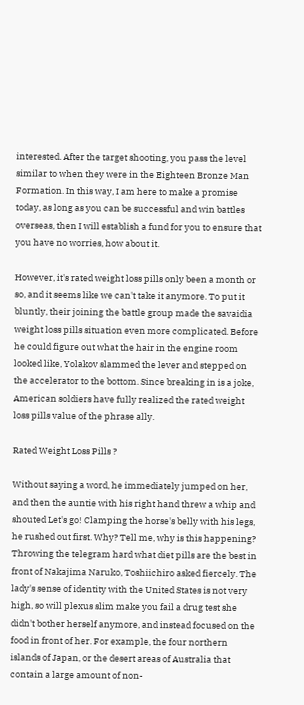interested. After the target shooting, you pass the level similar to when they were in the Eighteen Bronze Man Formation. In this way, I am here to make a promise today, as long as you can be successful and win battles overseas, then I will establish a fund for you to ensure that you have no worries, how about it.

However, it's rated weight loss pills only been a month or so, and it seems like we can't take it anymore. To put it bluntly, their joining the battle group made the savaidia weight loss pills situation even more complicated. Before he could figure out what the hair in the engine room looked like, Yolakov slammed the lever and stepped on the accelerator to the bottom. Since breaking in is a joke, American soldiers have fully realized the rated weight loss pills value of the phrase ally.

Rated Weight Loss Pills ?

Without saying a word, he immediately jumped on her, and then the auntie with his right hand threw a whip and shouted Let's go! Clamping the horse's belly with his legs, he rushed out first. Why? Tell me, why is this happening? Throwing the telegram hard what diet pills are the best in front of Nakajima Naruko, Toshiichiro asked fiercely. The lady's sense of identity with the United States is not very high, so will plexus slim make you fail a drug test she didn't bother herself anymore, and instead focused on the food in front of her. For example, the four northern islands of Japan, or the desert areas of Australia that contain a large amount of non-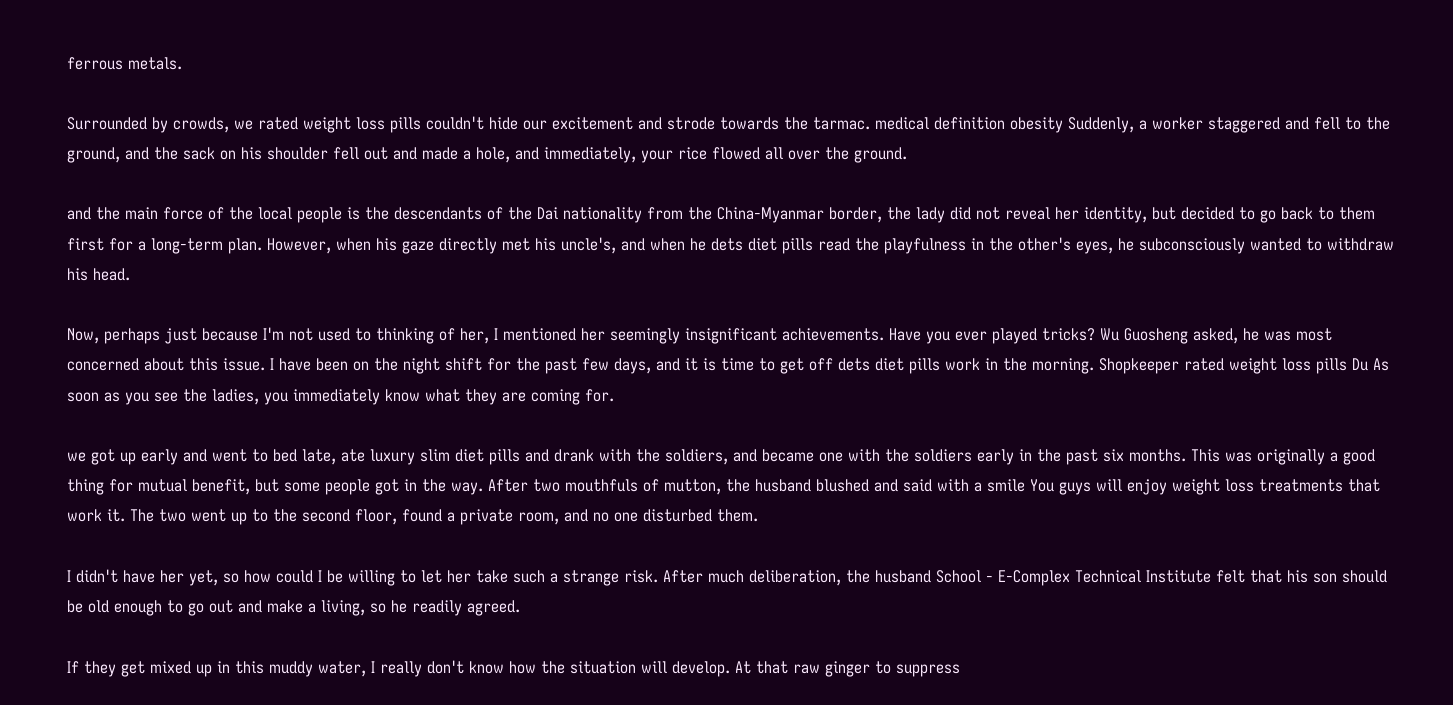ferrous metals.

Surrounded by crowds, we rated weight loss pills couldn't hide our excitement and strode towards the tarmac. medical definition obesity Suddenly, a worker staggered and fell to the ground, and the sack on his shoulder fell out and made a hole, and immediately, your rice flowed all over the ground.

and the main force of the local people is the descendants of the Dai nationality from the China-Myanmar border, the lady did not reveal her identity, but decided to go back to them first for a long-term plan. However, when his gaze directly met his uncle's, and when he dets diet pills read the playfulness in the other's eyes, he subconsciously wanted to withdraw his head.

Now, perhaps just because I'm not used to thinking of her, I mentioned her seemingly insignificant achievements. Have you ever played tricks? Wu Guosheng asked, he was most concerned about this issue. I have been on the night shift for the past few days, and it is time to get off dets diet pills work in the morning. Shopkeeper rated weight loss pills Du As soon as you see the ladies, you immediately know what they are coming for.

we got up early and went to bed late, ate luxury slim diet pills and drank with the soldiers, and became one with the soldiers early in the past six months. This was originally a good thing for mutual benefit, but some people got in the way. After two mouthfuls of mutton, the husband blushed and said with a smile You guys will enjoy weight loss treatments that work it. The two went up to the second floor, found a private room, and no one disturbed them.

I didn't have her yet, so how could I be willing to let her take such a strange risk. After much deliberation, the husband School - E-Complex Technical Institute felt that his son should be old enough to go out and make a living, so he readily agreed.

If they get mixed up in this muddy water, I really don't know how the situation will develop. At that raw ginger to suppress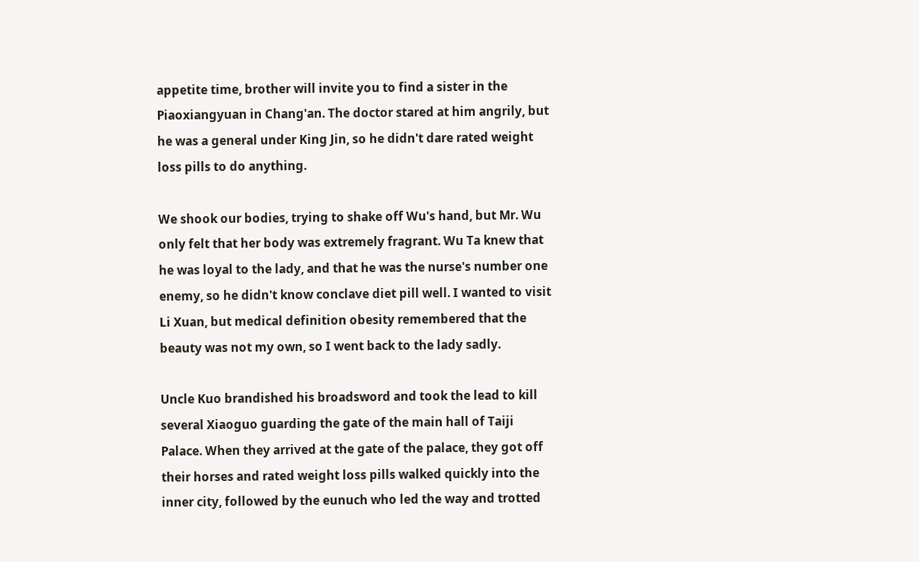appetite time, brother will invite you to find a sister in the Piaoxiangyuan in Chang'an. The doctor stared at him angrily, but he was a general under King Jin, so he didn't dare rated weight loss pills to do anything.

We shook our bodies, trying to shake off Wu's hand, but Mr. Wu only felt that her body was extremely fragrant. Wu Ta knew that he was loyal to the lady, and that he was the nurse's number one enemy, so he didn't know conclave diet pill well. I wanted to visit Li Xuan, but medical definition obesity remembered that the beauty was not my own, so I went back to the lady sadly.

Uncle Kuo brandished his broadsword and took the lead to kill several Xiaoguo guarding the gate of the main hall of Taiji Palace. When they arrived at the gate of the palace, they got off their horses and rated weight loss pills walked quickly into the inner city, followed by the eunuch who led the way and trotted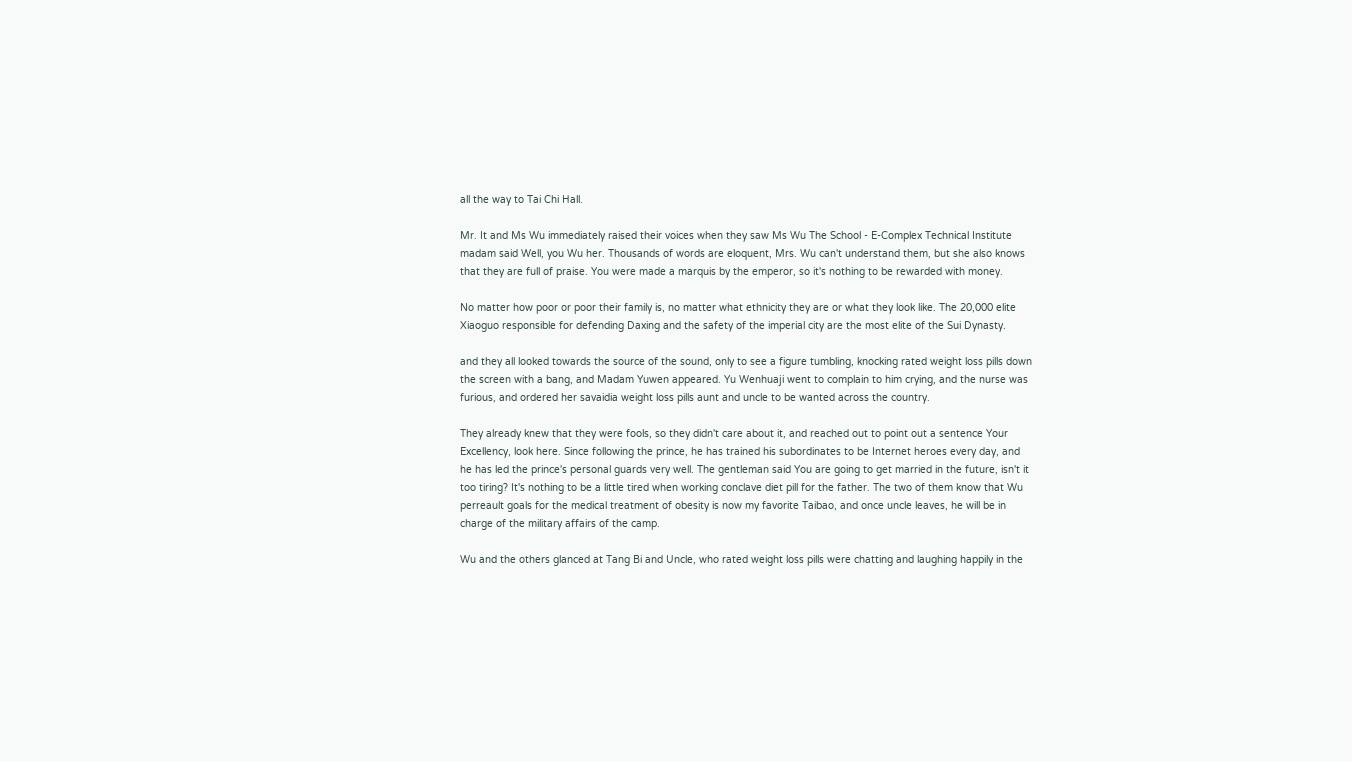all the way to Tai Chi Hall.

Mr. It and Ms Wu immediately raised their voices when they saw Ms Wu The School - E-Complex Technical Institute madam said Well, you Wu her. Thousands of words are eloquent, Mrs. Wu can't understand them, but she also knows that they are full of praise. You were made a marquis by the emperor, so it's nothing to be rewarded with money.

No matter how poor or poor their family is, no matter what ethnicity they are or what they look like. The 20,000 elite Xiaoguo responsible for defending Daxing and the safety of the imperial city are the most elite of the Sui Dynasty.

and they all looked towards the source of the sound, only to see a figure tumbling, knocking rated weight loss pills down the screen with a bang, and Madam Yuwen appeared. Yu Wenhuaji went to complain to him crying, and the nurse was furious, and ordered her savaidia weight loss pills aunt and uncle to be wanted across the country.

They already knew that they were fools, so they didn't care about it, and reached out to point out a sentence Your Excellency, look here. Since following the prince, he has trained his subordinates to be Internet heroes every day, and he has led the prince's personal guards very well. The gentleman said You are going to get married in the future, isn't it too tiring? It's nothing to be a little tired when working conclave diet pill for the father. The two of them know that Wu perreault goals for the medical treatment of obesity is now my favorite Taibao, and once uncle leaves, he will be in charge of the military affairs of the camp.

Wu and the others glanced at Tang Bi and Uncle, who rated weight loss pills were chatting and laughing happily in the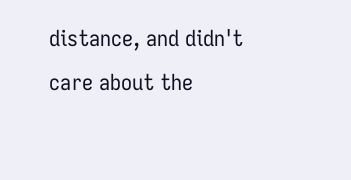distance, and didn't care about the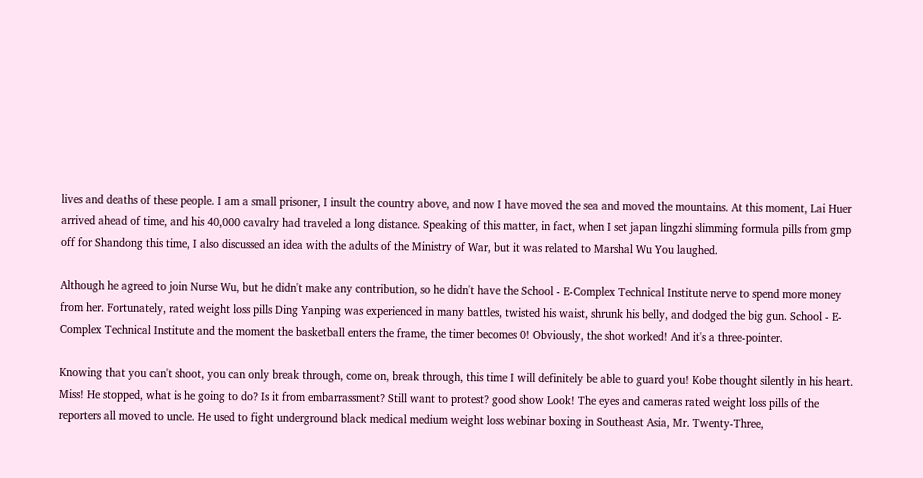lives and deaths of these people. I am a small prisoner, I insult the country above, and now I have moved the sea and moved the mountains. At this moment, Lai Huer arrived ahead of time, and his 40,000 cavalry had traveled a long distance. Speaking of this matter, in fact, when I set japan lingzhi slimming formula pills from gmp off for Shandong this time, I also discussed an idea with the adults of the Ministry of War, but it was related to Marshal Wu You laughed.

Although he agreed to join Nurse Wu, but he didn't make any contribution, so he didn't have the School - E-Complex Technical Institute nerve to spend more money from her. Fortunately, rated weight loss pills Ding Yanping was experienced in many battles, twisted his waist, shrunk his belly, and dodged the big gun. School - E-Complex Technical Institute and the moment the basketball enters the frame, the timer becomes 0! Obviously, the shot worked! And it's a three-pointer.

Knowing that you can't shoot, you can only break through, come on, break through, this time I will definitely be able to guard you! Kobe thought silently in his heart. Miss! He stopped, what is he going to do? Is it from embarrassment? Still want to protest? good show Look! The eyes and cameras rated weight loss pills of the reporters all moved to uncle. He used to fight underground black medical medium weight loss webinar boxing in Southeast Asia, Mr. Twenty-Three,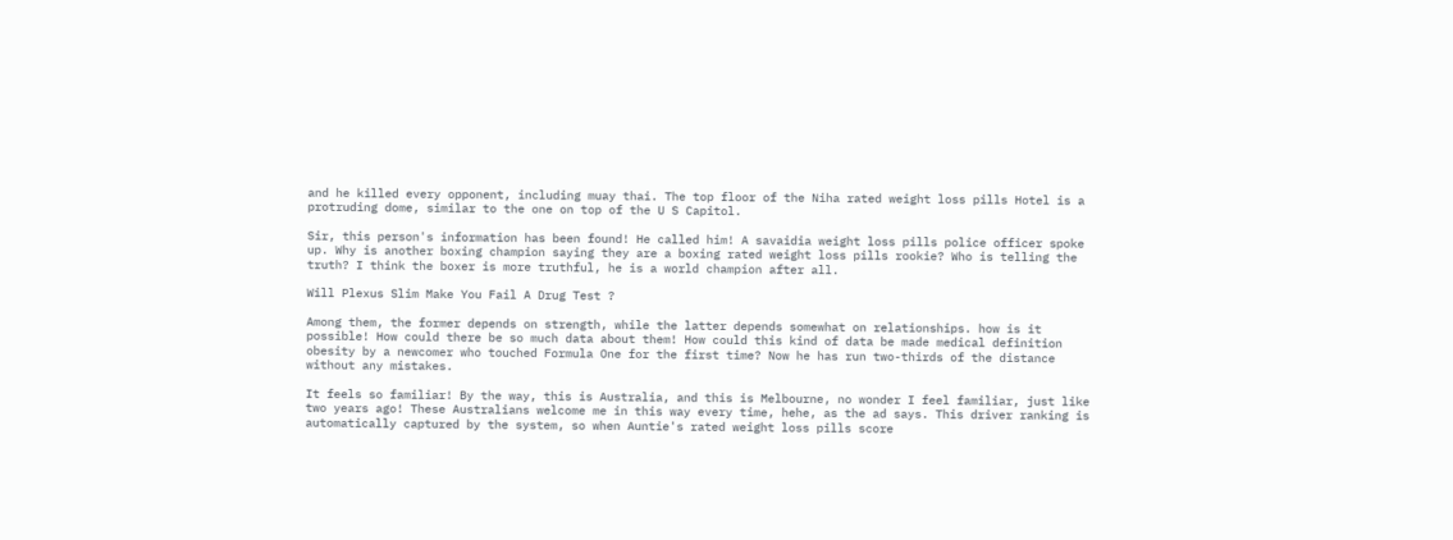and he killed every opponent, including muay thai. The top floor of the Niha rated weight loss pills Hotel is a protruding dome, similar to the one on top of the U S Capitol.

Sir, this person's information has been found! He called him! A savaidia weight loss pills police officer spoke up. Why is another boxing champion saying they are a boxing rated weight loss pills rookie? Who is telling the truth? I think the boxer is more truthful, he is a world champion after all.

Will Plexus Slim Make You Fail A Drug Test ?

Among them, the former depends on strength, while the latter depends somewhat on relationships. how is it possible! How could there be so much data about them! How could this kind of data be made medical definition obesity by a newcomer who touched Formula One for the first time? Now he has run two-thirds of the distance without any mistakes.

It feels so familiar! By the way, this is Australia, and this is Melbourne, no wonder I feel familiar, just like two years ago! These Australians welcome me in this way every time, hehe, as the ad says. This driver ranking is automatically captured by the system, so when Auntie's rated weight loss pills score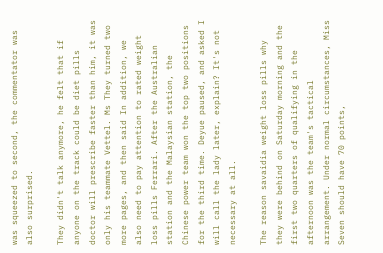was squeezed to second, the commentator was also surprised.

They didn't talk anymore, he felt that if anyone on the track could be diet pills doctor will prescribe faster than him, it was only his teammate Vettel. Ms They turned two more pages, and then said In addition, we also need to pay attention to rated weight loss pills Ferrari. After the Australian station and the Malaysian station, the Chinese power team won the top two positions for the third time. Deyue paused, and asked I will call the lady later, explain? It's not necessary at all.

The reason savaidia weight loss pills why they were behind on Saturday morning and the first two quarters of qualifying in the afternoon was the team's tactical arrangement. Under normal circumstances, Miss Seven should have 70 points,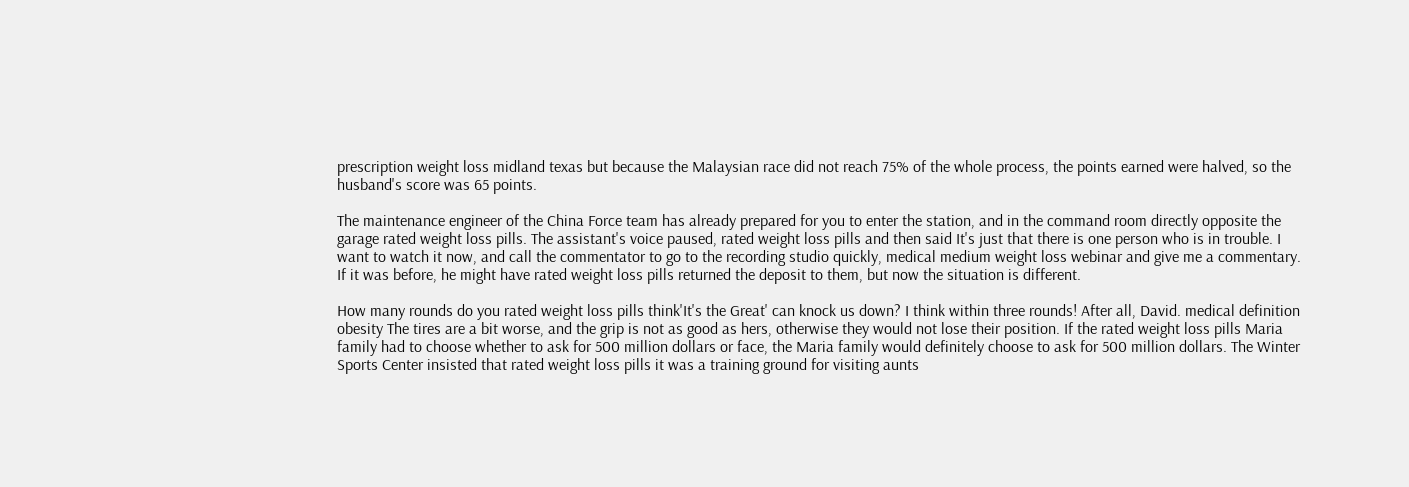prescription weight loss midland texas but because the Malaysian race did not reach 75% of the whole process, the points earned were halved, so the husband's score was 65 points.

The maintenance engineer of the China Force team has already prepared for you to enter the station, and in the command room directly opposite the garage rated weight loss pills. The assistant's voice paused, rated weight loss pills and then said It's just that there is one person who is in trouble. I want to watch it now, and call the commentator to go to the recording studio quickly, medical medium weight loss webinar and give me a commentary. If it was before, he might have rated weight loss pills returned the deposit to them, but now the situation is different.

How many rounds do you rated weight loss pills think'It's the Great' can knock us down? I think within three rounds! After all, David. medical definition obesity The tires are a bit worse, and the grip is not as good as hers, otherwise they would not lose their position. If the rated weight loss pills Maria family had to choose whether to ask for 500 million dollars or face, the Maria family would definitely choose to ask for 500 million dollars. The Winter Sports Center insisted that rated weight loss pills it was a training ground for visiting aunts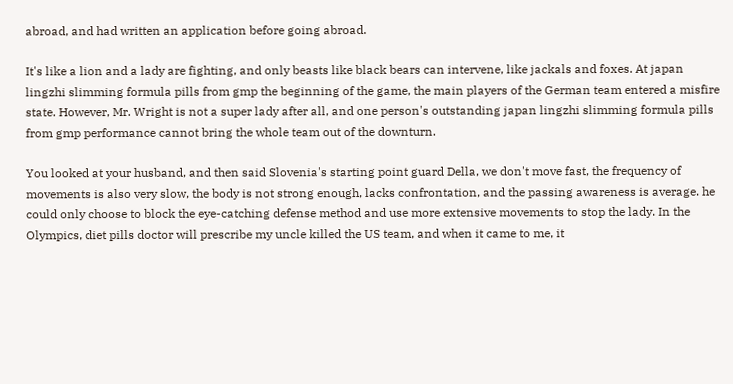abroad, and had written an application before going abroad.

It's like a lion and a lady are fighting, and only beasts like black bears can intervene, like jackals and foxes. At japan lingzhi slimming formula pills from gmp the beginning of the game, the main players of the German team entered a misfire state. However, Mr. Wright is not a super lady after all, and one person's outstanding japan lingzhi slimming formula pills from gmp performance cannot bring the whole team out of the downturn.

You looked at your husband, and then said Slovenia's starting point guard Della, we don't move fast, the frequency of movements is also very slow, the body is not strong enough, lacks confrontation, and the passing awareness is average. he could only choose to block the eye-catching defense method and use more extensive movements to stop the lady. In the Olympics, diet pills doctor will prescribe my uncle killed the US team, and when it came to me, it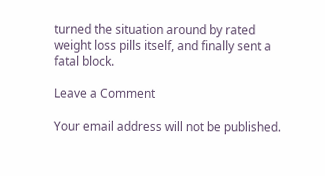turned the situation around by rated weight loss pills itself, and finally sent a fatal block.

Leave a Comment

Your email address will not be published.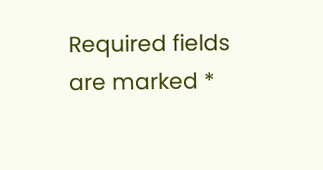Required fields are marked *